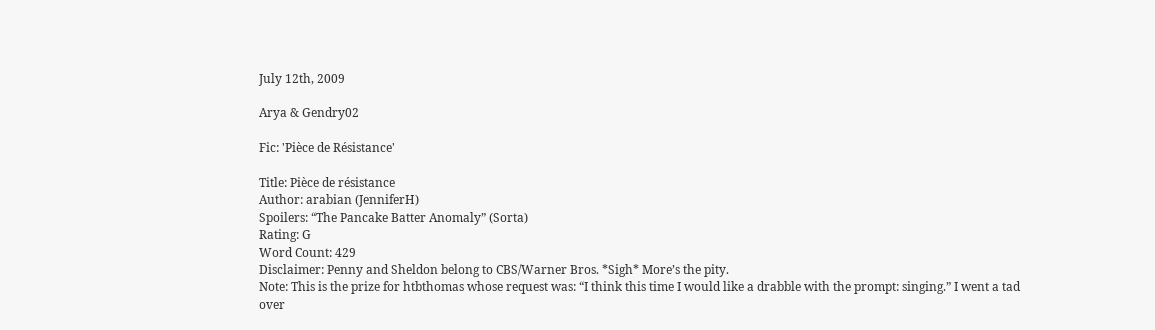July 12th, 2009

Arya & Gendry02

Fic: 'Pièce de Résistance'

Title: Pièce de résistance
Author: arabian (JenniferH)
Spoilers: “The Pancake Batter Anomaly” (Sorta)
Rating: G
Word Count: 429
Disclaimer: Penny and Sheldon belong to CBS/Warner Bros. *Sigh* More’s the pity.
Note: This is the prize for htbthomas whose request was: “I think this time I would like a drabble with the prompt: singing.” I went a tad over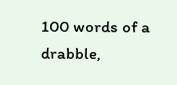100 words of a drabble,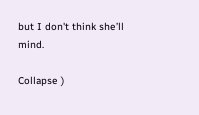but I don't think she’ll mind.

Collapse )